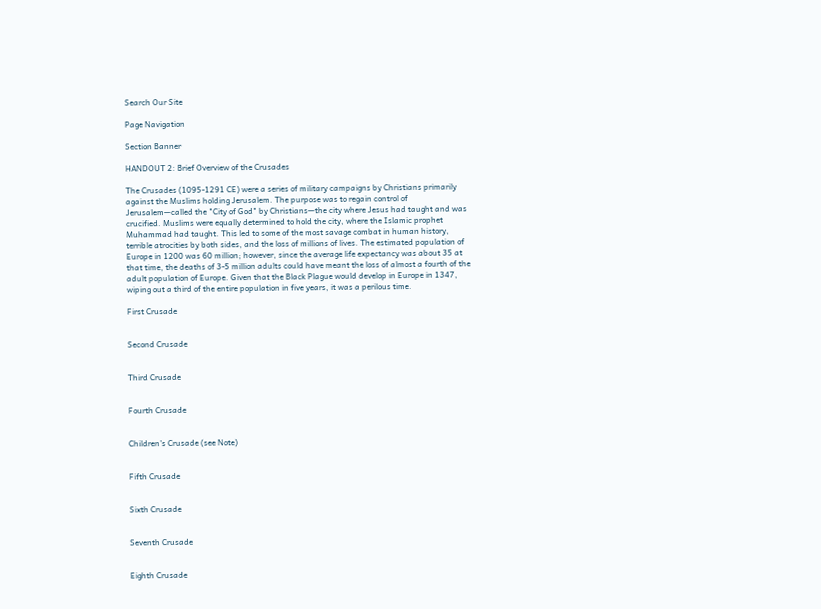Search Our Site

Page Navigation

Section Banner

HANDOUT 2: Brief Overview of the Crusades

The Crusades (1095-1291 CE) were a series of military campaigns by Christians primarily against the Muslims holding Jerusalem. The purpose was to regain control of Jerusalem—called the "City of God" by Christians—the city where Jesus had taught and was crucified. Muslims were equally determined to hold the city, where the Islamic prophet Muhammad had taught. This led to some of the most savage combat in human history, terrible atrocities by both sides, and the loss of millions of lives. The estimated population of Europe in 1200 was 60 million; however, since the average life expectancy was about 35 at that time, the deaths of 3-5 million adults could have meant the loss of almost a fourth of the adult population of Europe. Given that the Black Plague would develop in Europe in 1347, wiping out a third of the entire population in five years, it was a perilous time.

First Crusade


Second Crusade


Third Crusade


Fourth Crusade


Children's Crusade (see Note)


Fifth Crusade


Sixth Crusade


Seventh Crusade


Eighth Crusade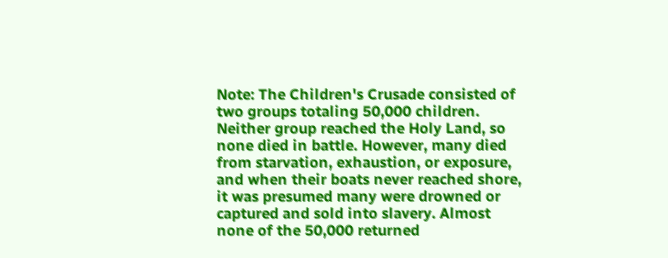Note: The Children's Crusade consisted of two groups totaling 50,000 children. Neither group reached the Holy Land, so none died in battle. However, many died from starvation, exhaustion, or exposure, and when their boats never reached shore, it was presumed many were drowned or captured and sold into slavery. Almost none of the 50,000 returned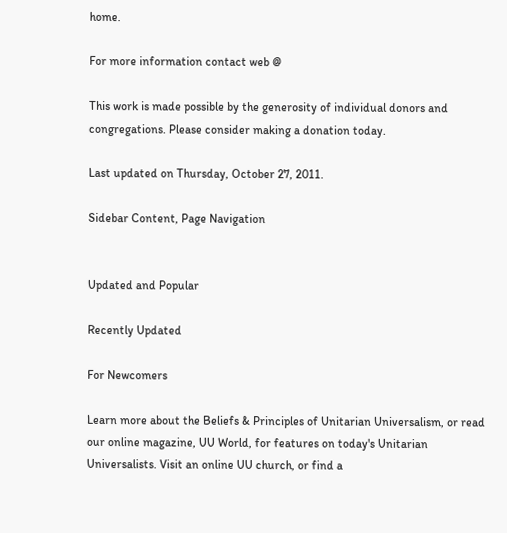home.

For more information contact web @

This work is made possible by the generosity of individual donors and congregations. Please consider making a donation today.

Last updated on Thursday, October 27, 2011.

Sidebar Content, Page Navigation


Updated and Popular

Recently Updated

For Newcomers

Learn more about the Beliefs & Principles of Unitarian Universalism, or read our online magazine, UU World, for features on today's Unitarian Universalists. Visit an online UU church, or find a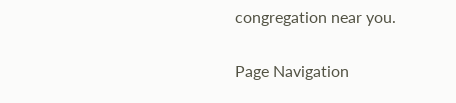congregation near you.

Page Navigation